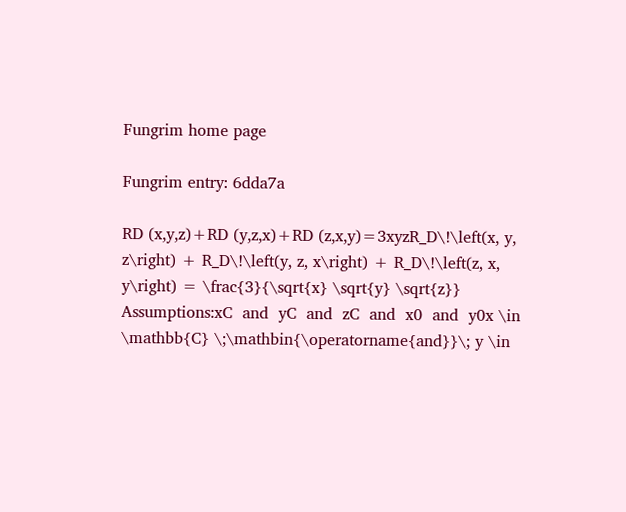Fungrim home page

Fungrim entry: 6dda7a

RD (x,y,z)+RD (y,z,x)+RD (z,x,y)=3xyzR_D\!\left(x, y, z\right) + R_D\!\left(y, z, x\right) + R_D\!\left(z, x, y\right) = \frac{3}{\sqrt{x} \sqrt{y} \sqrt{z}}
Assumptions:xC  and  yC  and  zC  and  x0  and  y0x \in \mathbb{C} \;\mathbin{\operatorname{and}}\; y \in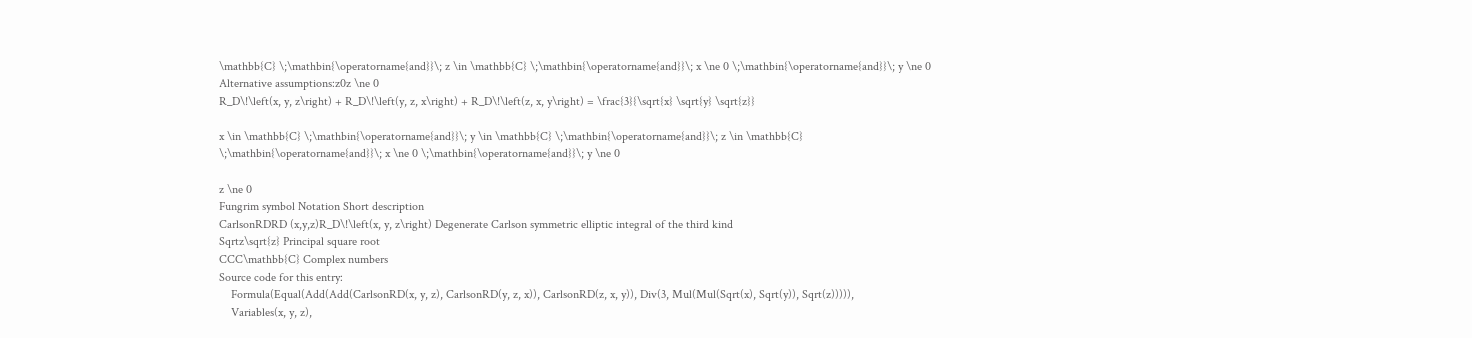\mathbb{C} \;\mathbin{\operatorname{and}}\; z \in \mathbb{C} \;\mathbin{\operatorname{and}}\; x \ne 0 \;\mathbin{\operatorname{and}}\; y \ne 0
Alternative assumptions:z0z \ne 0
R_D\!\left(x, y, z\right) + R_D\!\left(y, z, x\right) + R_D\!\left(z, x, y\right) = \frac{3}{\sqrt{x} \sqrt{y} \sqrt{z}}

x \in \mathbb{C} \;\mathbin{\operatorname{and}}\; y \in \mathbb{C} \;\mathbin{\operatorname{and}}\; z \in \mathbb{C} \;\mathbin{\operatorname{and}}\; x \ne 0 \;\mathbin{\operatorname{and}}\; y \ne 0

z \ne 0
Fungrim symbol Notation Short description
CarlsonRDRD (x,y,z)R_D\!\left(x, y, z\right) Degenerate Carlson symmetric elliptic integral of the third kind
Sqrtz\sqrt{z} Principal square root
CCC\mathbb{C} Complex numbers
Source code for this entry:
    Formula(Equal(Add(Add(CarlsonRD(x, y, z), CarlsonRD(y, z, x)), CarlsonRD(z, x, y)), Div(3, Mul(Mul(Sqrt(x), Sqrt(y)), Sqrt(z))))),
    Variables(x, y, z),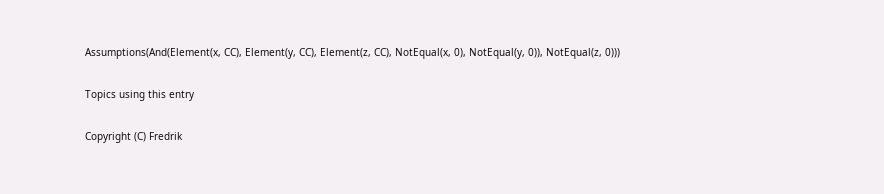Assumptions(And(Element(x, CC), Element(y, CC), Element(z, CC), NotEqual(x, 0), NotEqual(y, 0)), NotEqual(z, 0)))

Topics using this entry

Copyright (C) Fredrik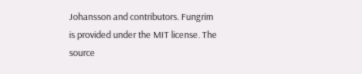Johansson and contributors. Fungrim is provided under the MIT license. The source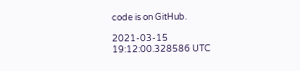code is on GitHub.

2021-03-15 19:12:00.328586 UTC